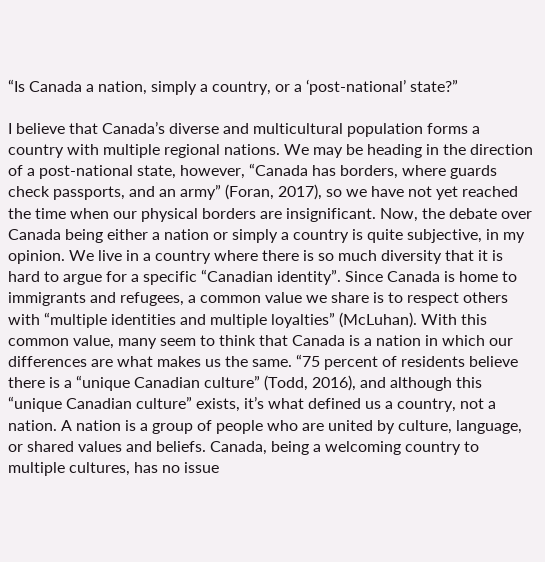“Is Canada a nation, simply a country, or a ‘post-national’ state?”

I believe that Canada’s diverse and multicultural population forms a country with multiple regional nations. We may be heading in the direction of a post-national state, however, “Canada has borders, where guards check passports, and an army” (Foran, 2017), so we have not yet reached the time when our physical borders are insignificant. Now, the debate over Canada being either a nation or simply a country is quite subjective, in my opinion. We live in a country where there is so much diversity that it is hard to argue for a specific “Canadian identity”. Since Canada is home to immigrants and refugees, a common value we share is to respect others with “multiple identities and multiple loyalties” (McLuhan). With this common value, many seem to think that Canada is a nation in which our differences are what makes us the same. “75 percent of residents believe there is a “unique Canadian culture” (Todd, 2016), and although this “unique Canadian culture” exists, it’s what defined us a country, not a nation. A nation is a group of people who are united by culture, language, or shared values and beliefs. Canada, being a welcoming country to multiple cultures, has no issue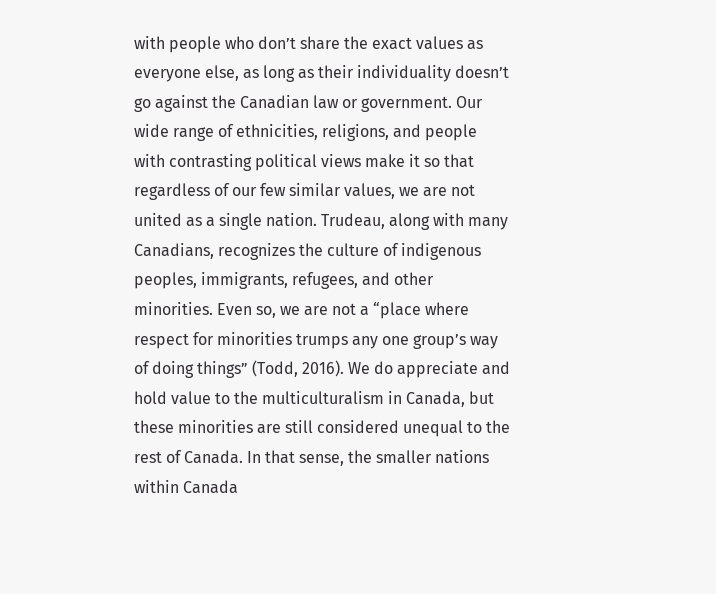with people who don’t share the exact values as everyone else, as long as their individuality doesn’t go against the Canadian law or government. Our wide range of ethnicities, religions, and people with contrasting political views make it so that regardless of our few similar values, we are not united as a single nation. Trudeau, along with many Canadians, recognizes the culture of indigenous peoples, immigrants, refugees, and other minorities. Even so, we are not a “place where respect for minorities trumps any one group’s way of doing things” (Todd, 2016). We do appreciate and hold value to the multiculturalism in Canada, but these minorities are still considered unequal to the rest of Canada. In that sense, the smaller nations within Canada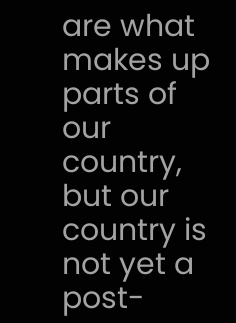are what makes up parts of our country, but our country is not yet a post-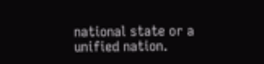national state or a unified nation.